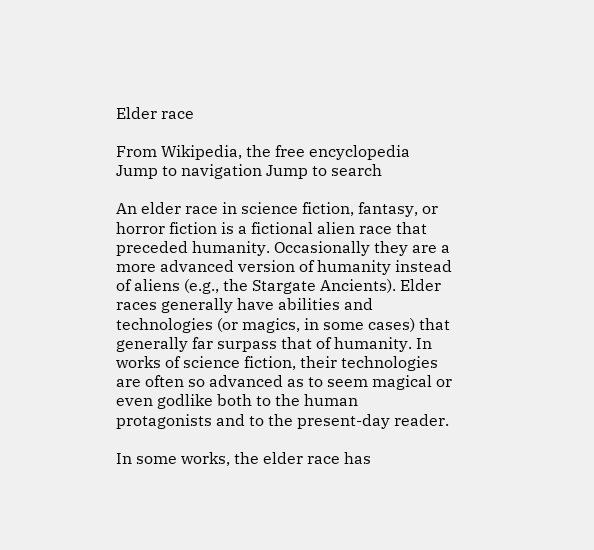Elder race

From Wikipedia, the free encyclopedia
Jump to navigation Jump to search

An elder race in science fiction, fantasy, or horror fiction is a fictional alien race that preceded humanity. Occasionally they are a more advanced version of humanity instead of aliens (e.g., the Stargate Ancients). Elder races generally have abilities and technologies (or magics, in some cases) that generally far surpass that of humanity. In works of science fiction, their technologies are often so advanced as to seem magical or even godlike both to the human protagonists and to the present-day reader.

In some works, the elder race has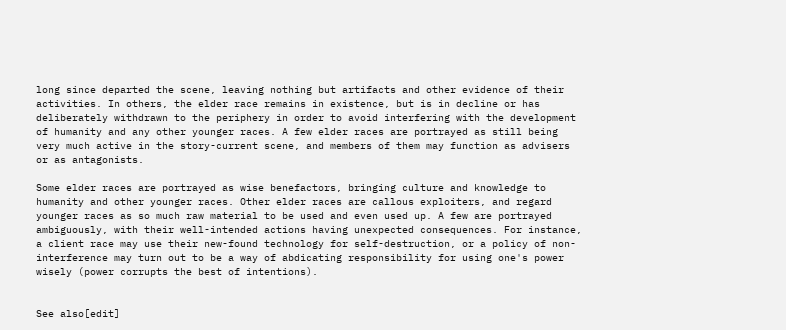long since departed the scene, leaving nothing but artifacts and other evidence of their activities. In others, the elder race remains in existence, but is in decline or has deliberately withdrawn to the periphery in order to avoid interfering with the development of humanity and any other younger races. A few elder races are portrayed as still being very much active in the story-current scene, and members of them may function as advisers or as antagonists.

Some elder races are portrayed as wise benefactors, bringing culture and knowledge to humanity and other younger races. Other elder races are callous exploiters, and regard younger races as so much raw material to be used and even used up. A few are portrayed ambiguously, with their well-intended actions having unexpected consequences. For instance, a client race may use their new-found technology for self-destruction, or a policy of non-interference may turn out to be a way of abdicating responsibility for using one's power wisely (power corrupts the best of intentions).


See also[edit]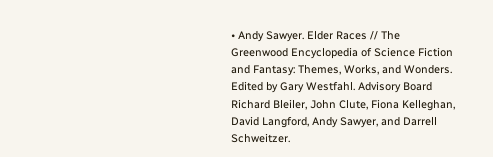• Andy Sawyer. Elder Races // The Greenwood Encyclopedia of Science Fiction and Fantasy: Themes, Works, and Wonders. Edited by Gary Westfahl. Advisory Board Richard Bleiler, John Clute, Fiona Kelleghan, David Langford, Andy Sawyer, and Darrell Schweitzer.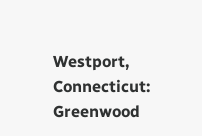Westport, Connecticut: Greenwood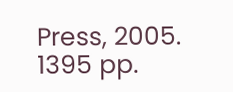Press, 2005. 1395 pp.